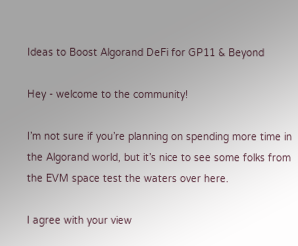Ideas to Boost Algorand DeFi for GP11 & Beyond

Hey - welcome to the community!

I’m not sure if you’re planning on spending more time in the Algorand world, but it’s nice to see some folks from the EVM space test the waters over here.

I agree with your view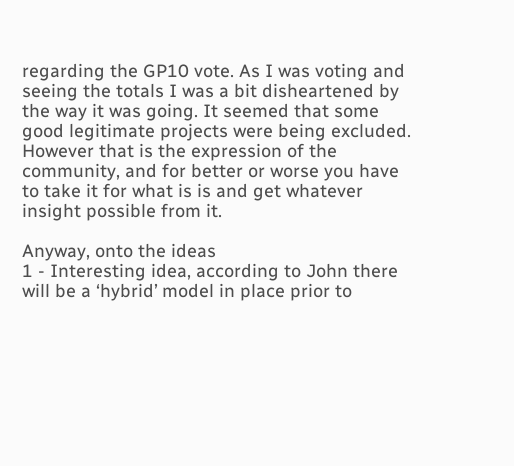regarding the GP10 vote. As I was voting and seeing the totals I was a bit disheartened by the way it was going. It seemed that some good legitimate projects were being excluded. However that is the expression of the community, and for better or worse you have to take it for what is is and get whatever insight possible from it.

Anyway, onto the ideas
1 - Interesting idea, according to John there will be a ‘hybrid’ model in place prior to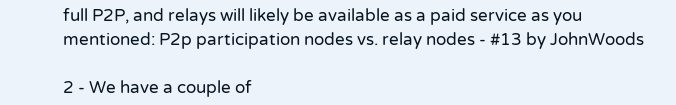full P2P, and relays will likely be available as a paid service as you mentioned: P2p participation nodes vs. relay nodes - #13 by JohnWoods

2 - We have a couple of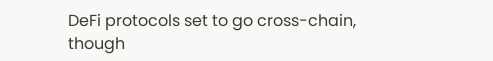DeFi protocols set to go cross-chain, though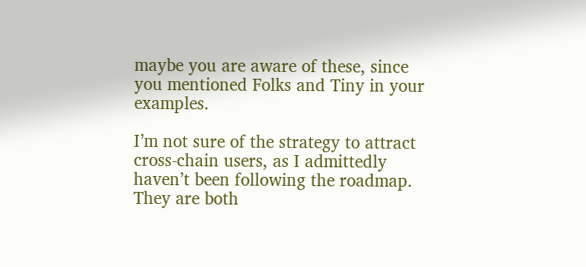maybe you are aware of these, since you mentioned Folks and Tiny in your examples.

I’m not sure of the strategy to attract cross-chain users, as I admittedly haven’t been following the roadmap. They are both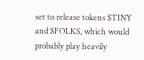set to release tokens $TINY and $FOLKS, which would probably play heavily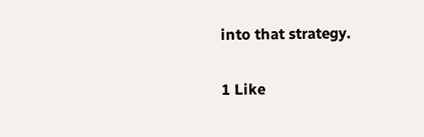into that strategy.

1 Like